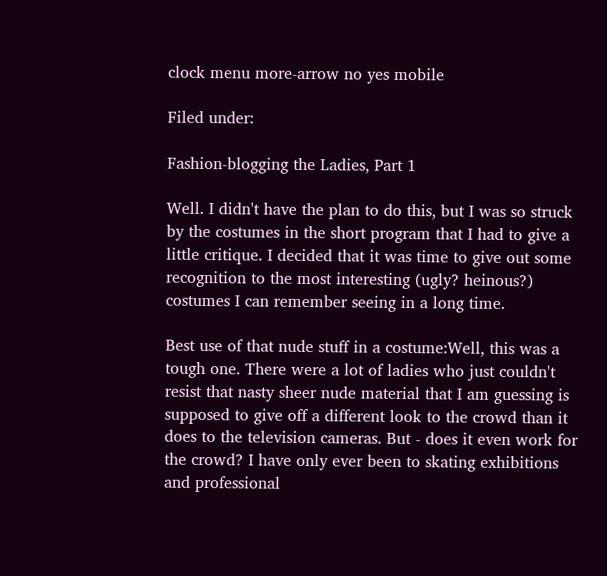clock menu more-arrow no yes mobile

Filed under:

Fashion-blogging the Ladies, Part 1

Well. I didn't have the plan to do this, but I was so struck by the costumes in the short program that I had to give a little critique. I decided that it was time to give out some recognition to the most interesting (ugly? heinous?) costumes I can remember seeing in a long time.

Best use of that nude stuff in a costume:Well, this was a tough one. There were a lot of ladies who just couldn't resist that nasty sheer nude material that I am guessing is supposed to give off a different look to the crowd than it does to the television cameras. But - does it even work for the crowd? I have only ever been to skating exhibitions and professional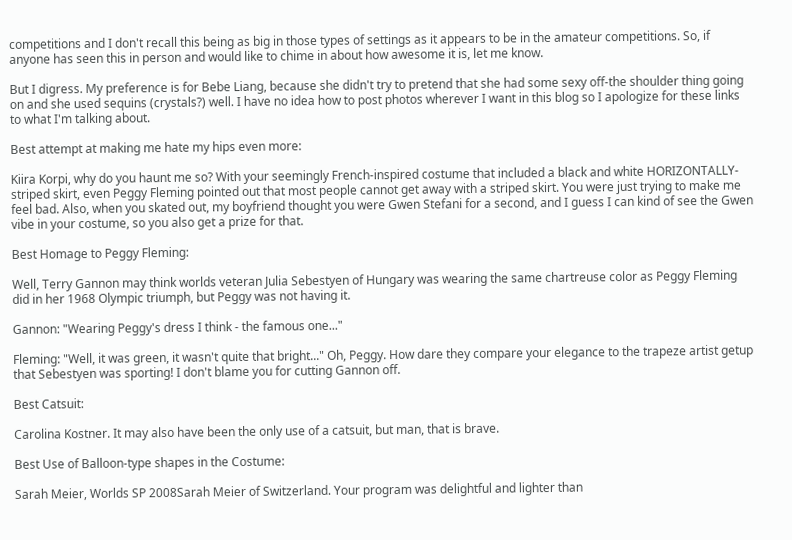competitions and I don't recall this being as big in those types of settings as it appears to be in the amateur competitions. So, if anyone has seen this in person and would like to chime in about how awesome it is, let me know.

But I digress. My preference is for Bebe Liang, because she didn't try to pretend that she had some sexy off-the shoulder thing going on and she used sequins (crystals?) well. I have no idea how to post photos wherever I want in this blog so I apologize for these links to what I'm talking about.

Best attempt at making me hate my hips even more:

Kiira Korpi, why do you haunt me so? With your seemingly French-inspired costume that included a black and white HORIZONTALLY-striped skirt, even Peggy Fleming pointed out that most people cannot get away with a striped skirt. You were just trying to make me feel bad. Also, when you skated out, my boyfriend thought you were Gwen Stefani for a second, and I guess I can kind of see the Gwen vibe in your costume, so you also get a prize for that.

Best Homage to Peggy Fleming:

Well, Terry Gannon may think worlds veteran Julia Sebestyen of Hungary was wearing the same chartreuse color as Peggy Fleming did in her 1968 Olympic triumph, but Peggy was not having it.

Gannon: "Wearing Peggy's dress I think - the famous one..."

Fleming: "Well, it was green, it wasn't quite that bright..." Oh, Peggy. How dare they compare your elegance to the trapeze artist getup that Sebestyen was sporting! I don't blame you for cutting Gannon off.

Best Catsuit:

Carolina Kostner. It may also have been the only use of a catsuit, but man, that is brave.

Best Use of Balloon-type shapes in the Costume:

Sarah Meier, Worlds SP 2008Sarah Meier of Switzerland. Your program was delightful and lighter than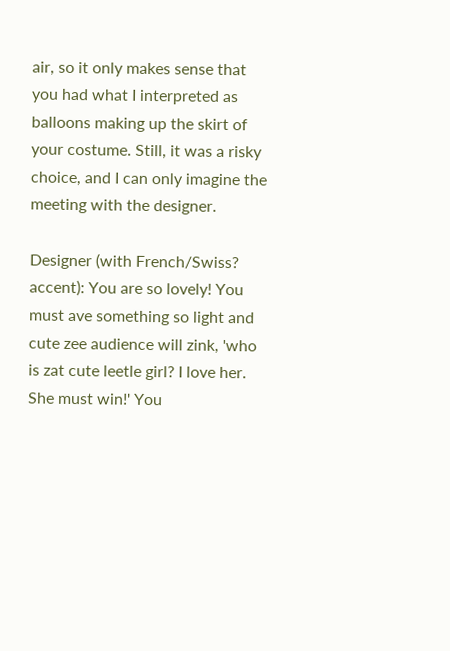air, so it only makes sense that you had what I interpreted as balloons making up the skirt of your costume. Still, it was a risky choice, and I can only imagine the meeting with the designer.

Designer (with French/Swiss? accent): You are so lovely! You must ave something so light and cute zee audience will zink, 'who is zat cute leetle girl? I love her. She must win!' You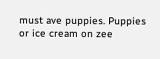must ave puppies. Puppies or ice cream on zee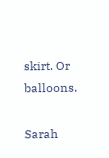skirt. Or balloons.

Sarah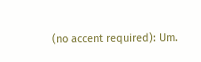(no accent required): Um.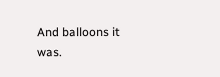And balloons it was.